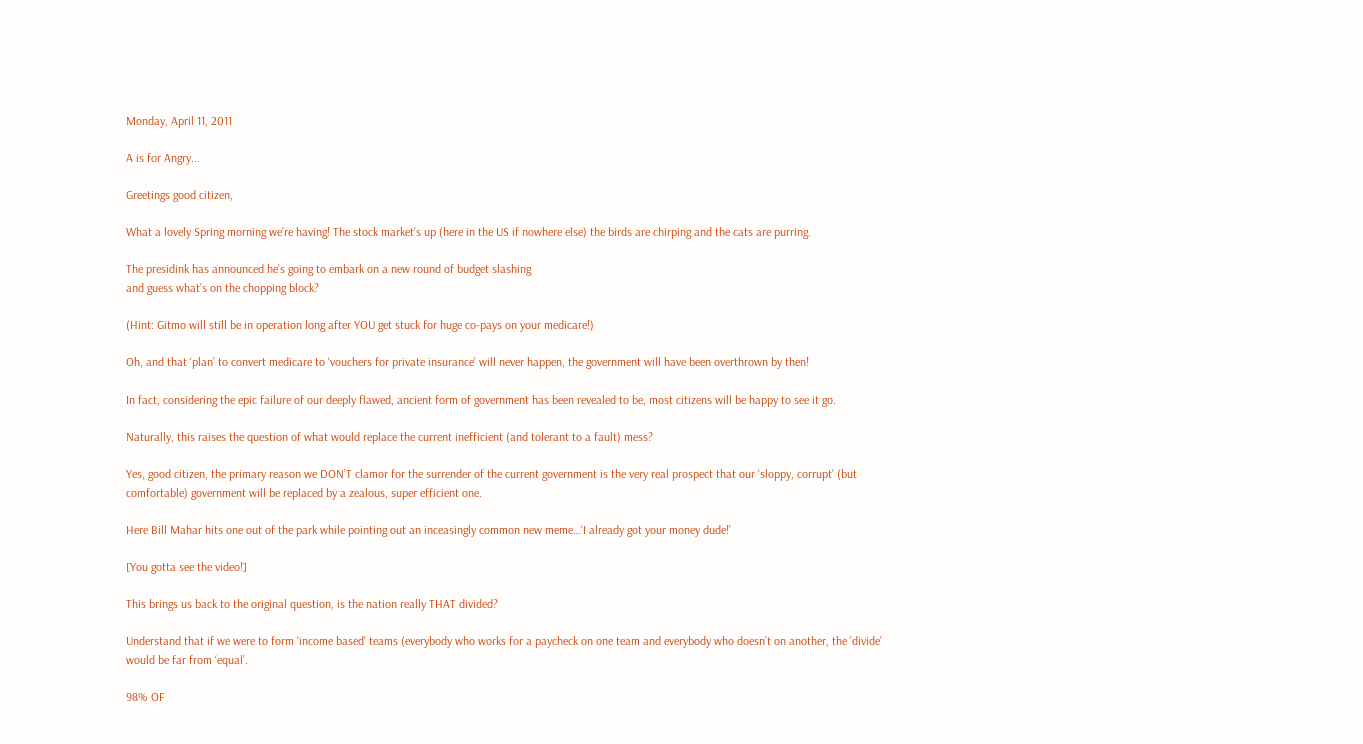Monday, April 11, 2011

A is for Angry...

Greetings good citizen,

What a lovely Spring morning we’re having! The stock market’s up (here in the US if nowhere else) the birds are chirping and the cats are purring.

The presidink has announced he’s going to embark on a new round of budget slashing
and guess what’s on the chopping block?

(Hint: Gitmo will still be in operation long after YOU get stuck for huge co-pays on your medicare!)

Oh, and that ‘plan’ to convert medicare to ‘vouchers for private insurance’ will never happen, the government will have been overthrown by then!

In fact, considering the epic failure of our deeply flawed, ancient form of government has been revealed to be, most citizens will be happy to see it go.

Naturally, this raises the question of what would replace the current inefficient (and tolerant to a fault) mess?

Yes, good citizen, the primary reason we DON’T clamor for the surrender of the current government is the very real prospect that our ‘sloppy, corrupt’ (but comfortable) government will be replaced by a zealous, super efficient one.

Here Bill Mahar hits one out of the park while pointing out an inceasingly common new meme…‘I already got your money dude!’

[You gotta see the video!]

This brings us back to the original question, is the nation really THAT divided?

Understand that if we were to form ‘income based’ teams (everybody who works for a paycheck on one team and everybody who doesn’t on another, the ‘divide’ would be far from ‘equal’.

98% OF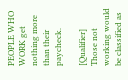PEOPLE WHO WORK get nothing more than their paycheck.

[Qualifier] Those not working would be classified as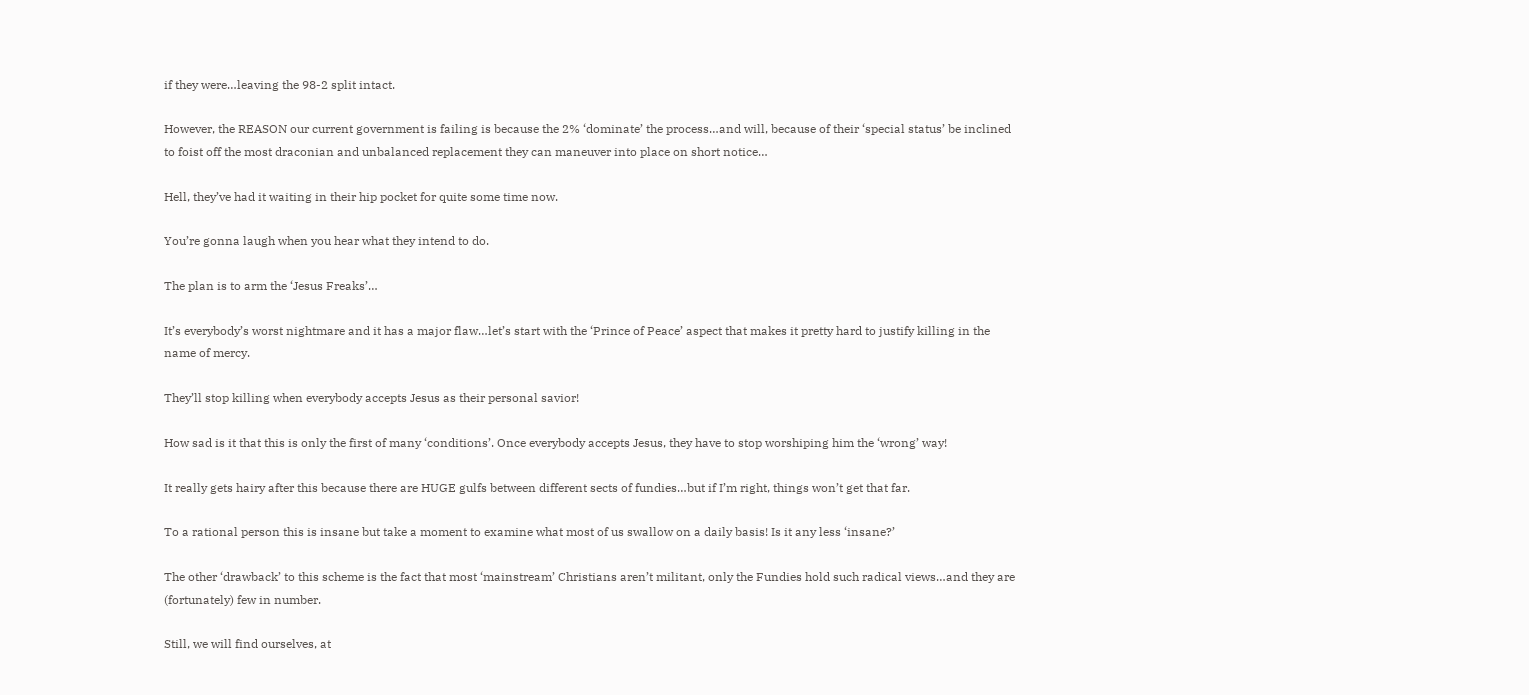if they were…leaving the 98-2 split intact.

However, the REASON our current government is failing is because the 2% ‘dominate’ the process…and will, because of their ‘special status’ be inclined to foist off the most draconian and unbalanced replacement they can maneuver into place on short notice…

Hell, they’ve had it waiting in their hip pocket for quite some time now.

You’re gonna laugh when you hear what they intend to do.

The plan is to arm the ‘Jesus Freaks’…

It’s everybody’s worst nightmare and it has a major flaw…let’s start with the ‘Prince of Peace’ aspect that makes it pretty hard to justify killing in the name of mercy.

They’ll stop killing when everybody accepts Jesus as their personal savior!

How sad is it that this is only the first of many ‘conditions’. Once everybody accepts Jesus, they have to stop worshiping him the ‘wrong’ way!

It really gets hairy after this because there are HUGE gulfs between different sects of fundies…but if I’m right, things won’t get that far.

To a rational person this is insane but take a moment to examine what most of us swallow on a daily basis! Is it any less ‘insane?’

The other ‘drawback’ to this scheme is the fact that most ‘mainstream’ Christians aren’t militant, only the Fundies hold such radical views…and they are (fortunately) few in number.

Still, we will find ourselves, at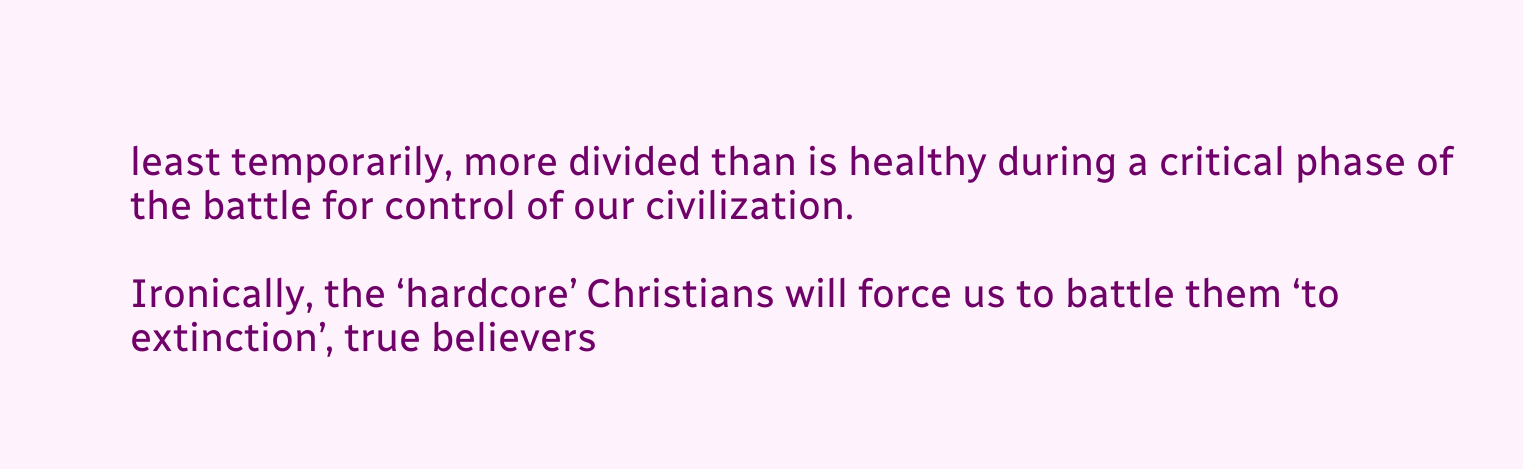least temporarily, more divided than is healthy during a critical phase of the battle for control of our civilization.

Ironically, the ‘hardcore’ Christians will force us to battle them ‘to extinction’, true believers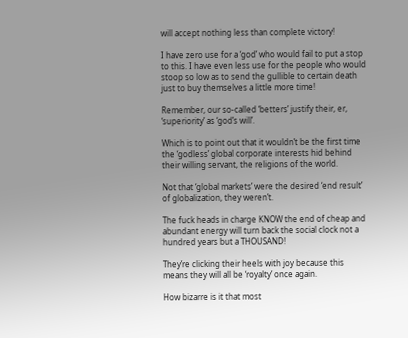will accept nothing less than complete victory!

I have zero use for a ‘god’ who would fail to put a stop to this. I have even less use for the people who would stoop so low as to send the gullible to certain death just to buy themselves a little more time!

Remember, our so-called ‘betters’ justify their, er, ‘superiority’ as ‘god’s will’.

Which is to point out that it wouldn’t be the first time the ‘godless’ global corporate interests hid behind their willing servant, the religions of the world.

Not that ‘global markets’ were the desired ‘end result’ of globalization, they weren’t.

The fuck heads in charge KNOW the end of cheap and abundant energy will turn back the social clock not a hundred years but a THOUSAND!

They’re clicking their heels with joy because this means they will all be ‘royalty’ once again.

How bizarre is it that most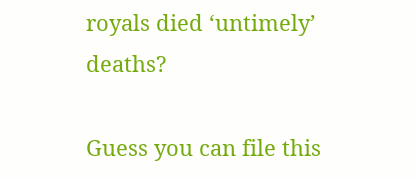royals died ‘untimely’ deaths?

Guess you can file this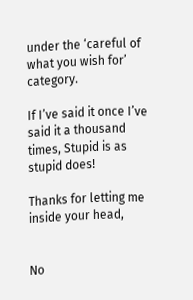under the ‘careful of what you wish for’ category.

If I’ve said it once I’ve said it a thousand times, Stupid is as stupid does!

Thanks for letting me inside your head,


No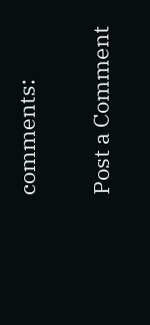comments:

Post a Comment